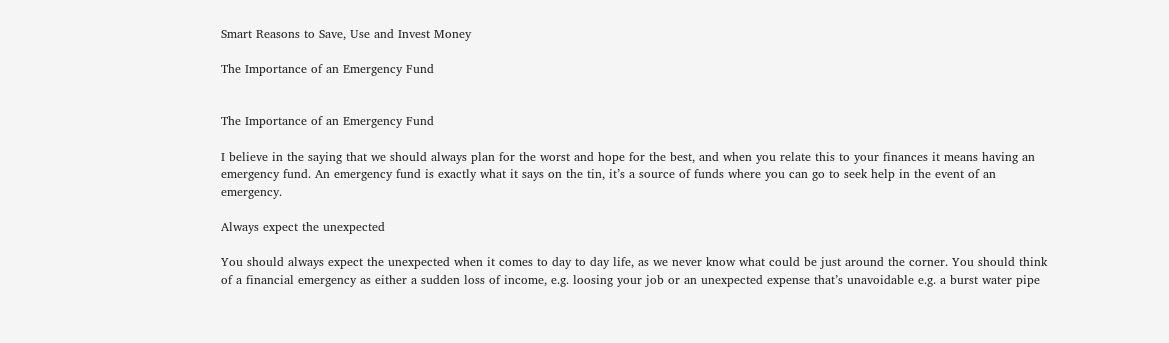Smart Reasons to Save, Use and Invest Money

The Importance of an Emergency Fund


The Importance of an Emergency Fund

I believe in the saying that we should always plan for the worst and hope for the best, and when you relate this to your finances it means having an emergency fund. An emergency fund is exactly what it says on the tin, it’s a source of funds where you can go to seek help in the event of an emergency.

Always expect the unexpected

You should always expect the unexpected when it comes to day to day life, as we never know what could be just around the corner. You should think of a financial emergency as either a sudden loss of income, e.g. loosing your job or an unexpected expense that’s unavoidable e.g. a burst water pipe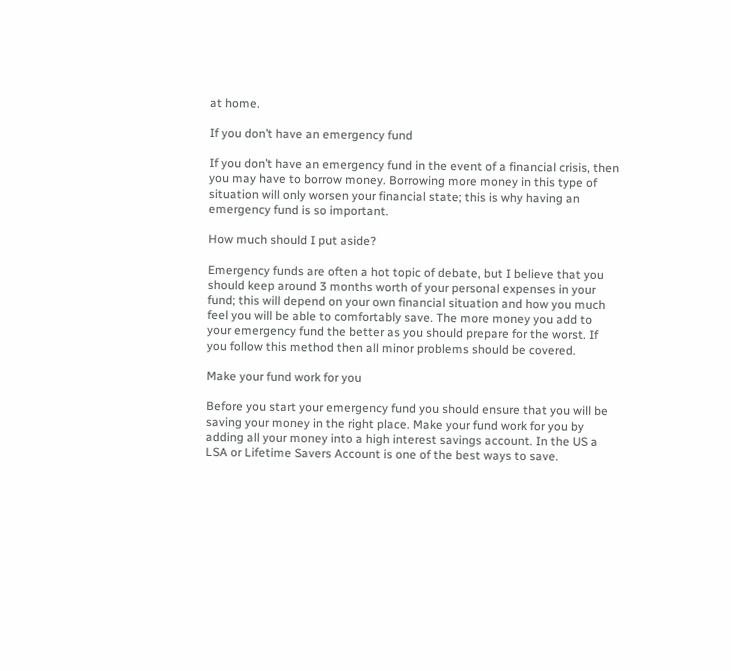at home.

If you don’t have an emergency fund

If you don’t have an emergency fund in the event of a financial crisis, then you may have to borrow money. Borrowing more money in this type of situation will only worsen your financial state; this is why having an emergency fund is so important.

How much should I put aside?

Emergency funds are often a hot topic of debate, but I believe that you should keep around 3 months worth of your personal expenses in your fund; this will depend on your own financial situation and how you much feel you will be able to comfortably save. The more money you add to your emergency fund the better as you should prepare for the worst. If you follow this method then all minor problems should be covered.

Make your fund work for you

Before you start your emergency fund you should ensure that you will be saving your money in the right place. Make your fund work for you by adding all your money into a high interest savings account. In the US a LSA or Lifetime Savers Account is one of the best ways to save.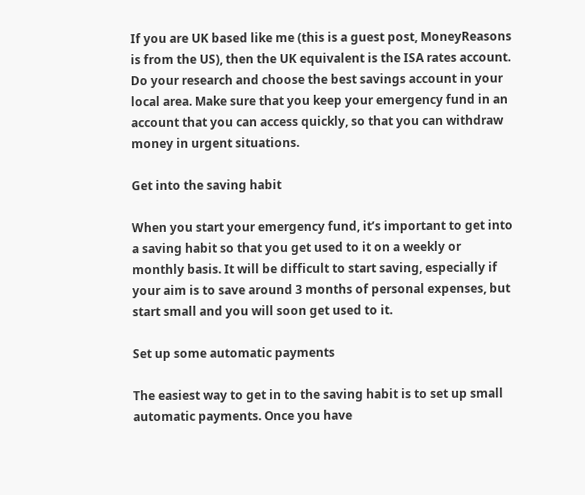If you are UK based like me (this is a guest post, MoneyReasons is from the US), then the UK equivalent is the ISA rates account. Do your research and choose the best savings account in your local area. Make sure that you keep your emergency fund in an account that you can access quickly, so that you can withdraw money in urgent situations.

Get into the saving habit

When you start your emergency fund, it’s important to get into a saving habit so that you get used to it on a weekly or monthly basis. It will be difficult to start saving, especially if your aim is to save around 3 months of personal expenses, but start small and you will soon get used to it.

Set up some automatic payments

The easiest way to get in to the saving habit is to set up small automatic payments. Once you have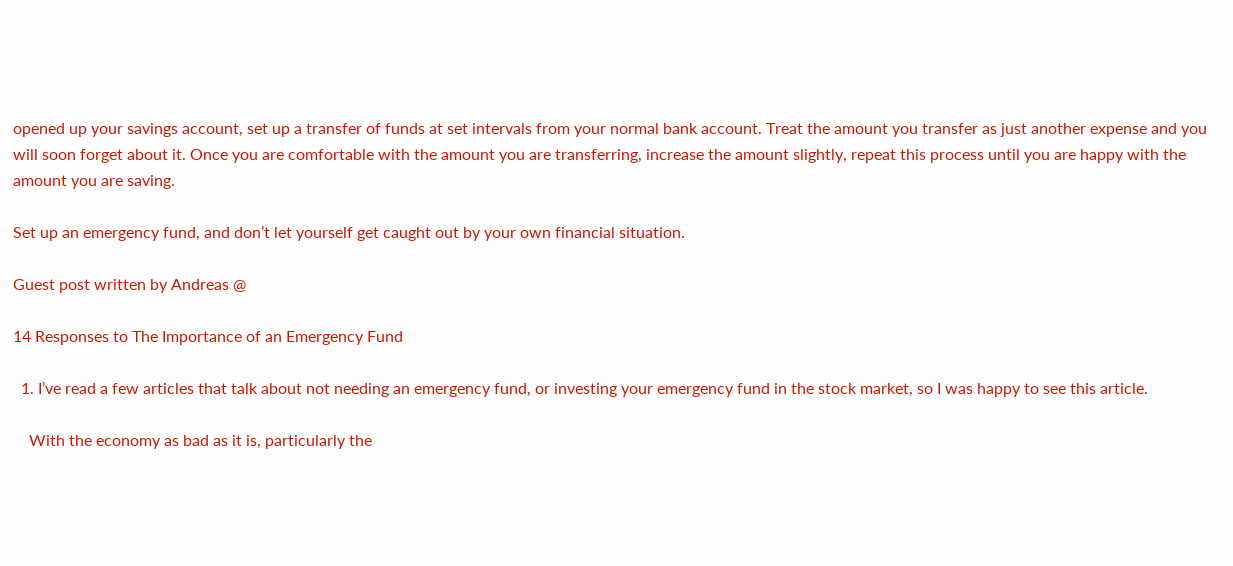opened up your savings account, set up a transfer of funds at set intervals from your normal bank account. Treat the amount you transfer as just another expense and you will soon forget about it. Once you are comfortable with the amount you are transferring, increase the amount slightly, repeat this process until you are happy with the amount you are saving.

Set up an emergency fund, and don’t let yourself get caught out by your own financial situation.

Guest post written by Andreas @

14 Responses to The Importance of an Emergency Fund

  1. I’ve read a few articles that talk about not needing an emergency fund, or investing your emergency fund in the stock market, so I was happy to see this article.

    With the economy as bad as it is, particularly the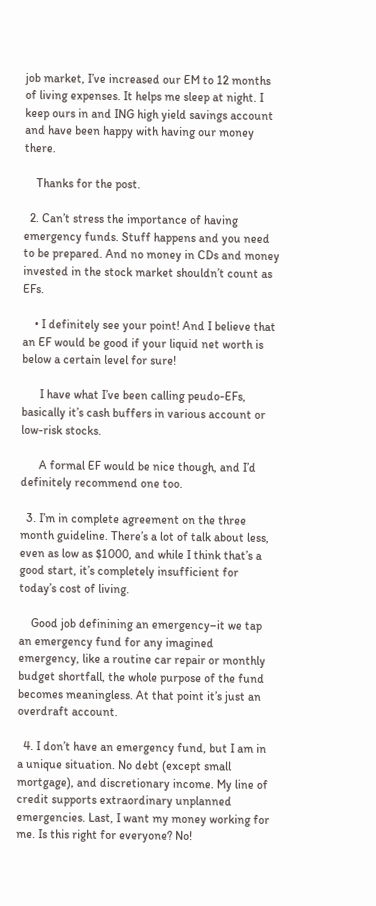job market, I’ve increased our EM to 12 months of living expenses. It helps me sleep at night. I keep ours in and ING high yield savings account and have been happy with having our money there.

    Thanks for the post.

  2. Can’t stress the importance of having emergency funds. Stuff happens and you need to be prepared. And no money in CDs and money invested in the stock market shouldn’t count as EFs.

    • I definitely see your point! And I believe that an EF would be good if your liquid net worth is below a certain level for sure!

      I have what I’ve been calling peudo-EFs, basically it’s cash buffers in various account or low-risk stocks.

      A formal EF would be nice though, and I’d definitely recommend one too.

  3. I’m in complete agreement on the three month guideline. There’s a lot of talk about less, even as low as $1000, and while I think that’s a good start, it’s completely insufficient for today’s cost of living.

    Good job definining an emergency–it we tap an emergency fund for any imagined emergency, like a routine car repair or monthly budget shortfall, the whole purpose of the fund becomes meaningless. At that point it’s just an overdraft account.

  4. I don’t have an emergency fund, but I am in a unique situation. No debt (except small mortgage), and discretionary income. My line of credit supports extraordinary unplanned emergencies. Last, I want my money working for me. Is this right for everyone? No!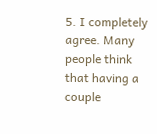5. I completely agree. Many people think that having a couple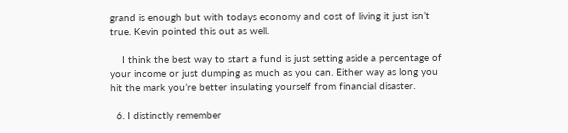grand is enough but with todays economy and cost of living it just isn’t true. Kevin pointed this out as well.

    I think the best way to start a fund is just setting aside a percentage of your income or just dumping as much as you can. Either way as long you hit the mark you’re better insulating yourself from financial disaster.

  6. I distinctly remember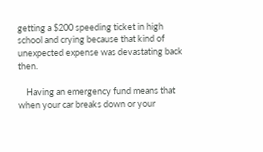getting a $200 speeding ticket in high school and crying because that kind of unexpected expense was devastating back then.

    Having an emergency fund means that when your car breaks down or your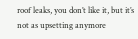roof leaks, you don’t like it, but it’s not as upsetting anymore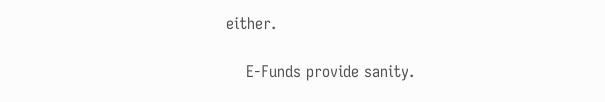either.

    E-Funds provide sanity.